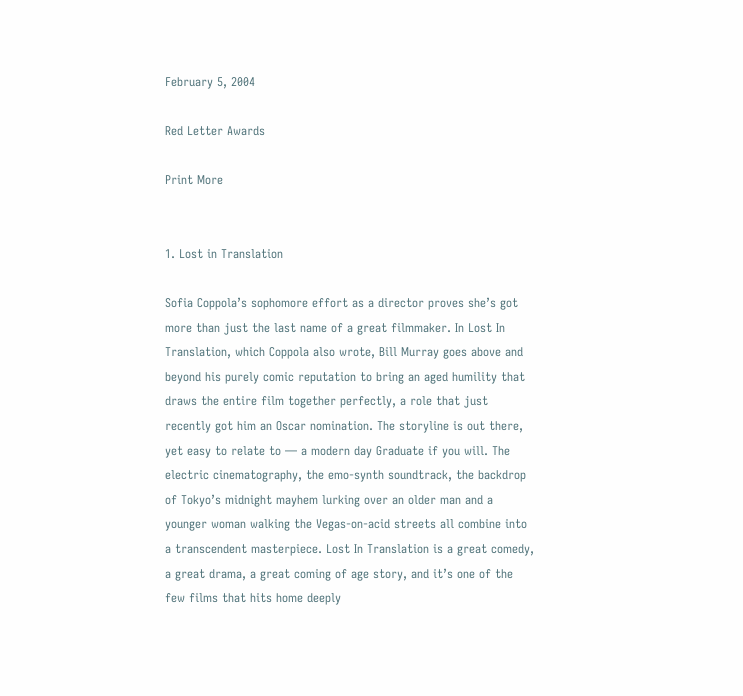February 5, 2004

Red Letter Awards

Print More


1. Lost in Translation

Sofia Coppola’s sophomore effort as a director proves she’s got more than just the last name of a great filmmaker. In Lost In Translation, which Coppola also wrote, Bill Murray goes above and beyond his purely comic reputation to bring an aged humility that draws the entire film together perfectly, a role that just recently got him an Oscar nomination. The storyline is out there, yet easy to relate to — a modern day Graduate if you will. The electric cinematography, the emo-synth soundtrack, the backdrop of Tokyo’s midnight mayhem lurking over an older man and a younger woman walking the Vegas-on-acid streets all combine into a transcendent masterpiece. Lost In Translation is a great comedy, a great drama, a great coming of age story, and it’s one of the few films that hits home deeply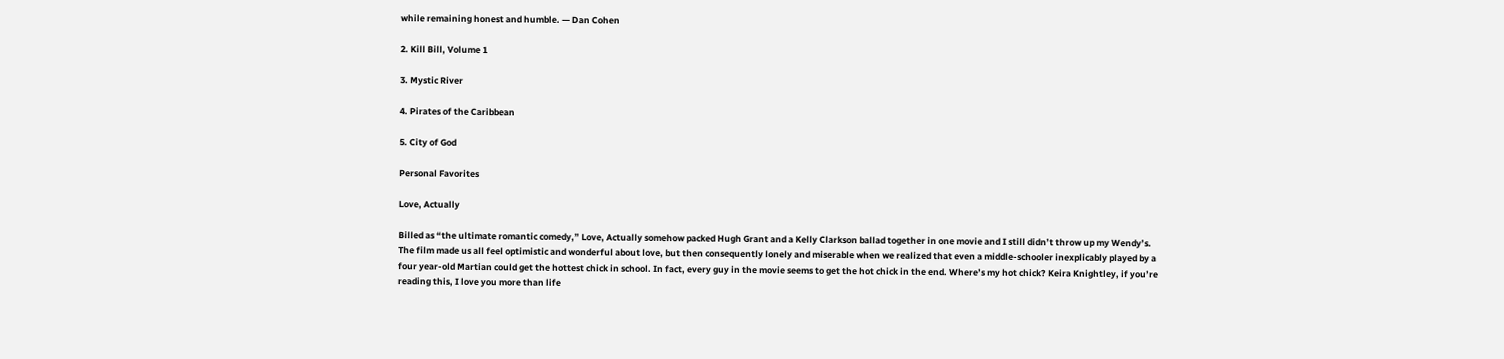while remaining honest and humble. — Dan Cohen

2. Kill Bill, Volume 1

3. Mystic River

4. Pirates of the Caribbean

5. City of God

Personal Favorites

Love, Actually

Billed as “the ultimate romantic comedy,” Love, Actually somehow packed Hugh Grant and a Kelly Clarkson ballad together in one movie and I still didn’t throw up my Wendy’s. The film made us all feel optimistic and wonderful about love, but then consequently lonely and miserable when we realized that even a middle-schooler inexplicably played by a four year-old Martian could get the hottest chick in school. In fact, every guy in the movie seems to get the hot chick in the end. Where’s my hot chick? Keira Knightley, if you’re reading this, I love you more than life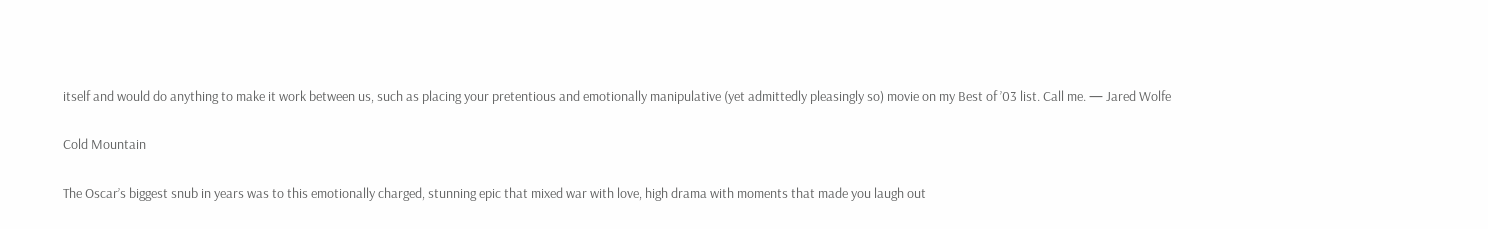itself and would do anything to make it work between us, such as placing your pretentious and emotionally manipulative (yet admittedly pleasingly so) movie on my Best of ’03 list. Call me. — Jared Wolfe

Cold Mountain

The Oscar’s biggest snub in years was to this emotionally charged, stunning epic that mixed war with love, high drama with moments that made you laugh out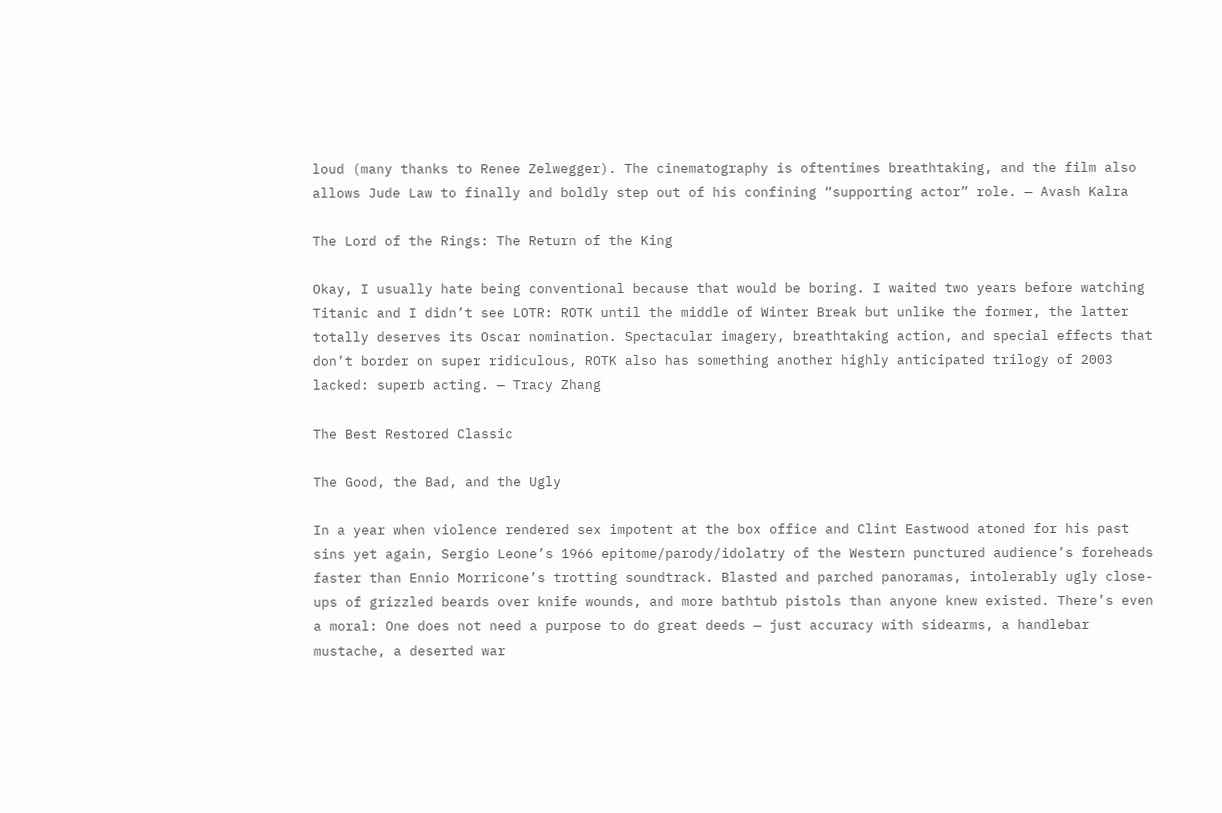loud (many thanks to Renee Zelwegger). The cinematography is oftentimes breathtaking, and the film also allows Jude Law to finally and boldly step out of his confining “supporting actor” role. — Avash Kalra

The Lord of the Rings: The Return of the King

Okay, I usually hate being conventional because that would be boring. I waited two years before watching Titanic and I didn’t see LOTR: ROTK until the middle of Winter Break but unlike the former, the latter totally deserves its Oscar nomination. Spectacular imagery, breathtaking action, and special effects that don’t border on super ridiculous, ROTK also has something another highly anticipated trilogy of 2003 lacked: superb acting. — Tracy Zhang

The Best Restored Classic

The Good, the Bad, and the Ugly

In a year when violence rendered sex impotent at the box office and Clint Eastwood atoned for his past sins yet again, Sergio Leone’s 1966 epitome/parody/idolatry of the Western punctured audience’s foreheads faster than Ennio Morricone’s trotting soundtrack. Blasted and parched panoramas, intolerably ugly close-ups of grizzled beards over knife wounds, and more bathtub pistols than anyone knew existed. There’s even a moral: One does not need a purpose to do great deeds — just accuracy with sidearms, a handlebar mustache, a deserted war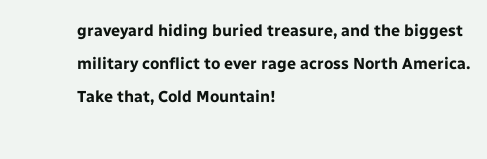graveyard hiding buried treasure, and the biggest military conflict to ever rage across North America. Take that, Cold Mountain!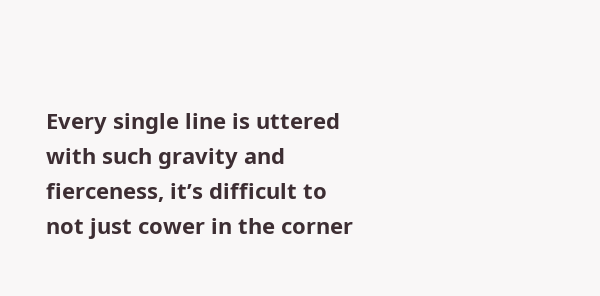Every single line is uttered with such gravity and fierceness, it’s difficult to not just cower in the corner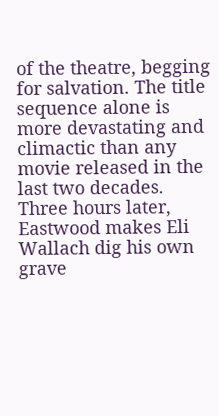of the theatre, begging for salvation. The title sequence alone is more devastating and climactic than any movie released in the last two decades. Three hours later, Eastwood makes Eli Wallach dig his own grave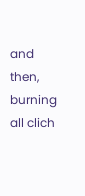and then, burning all clich